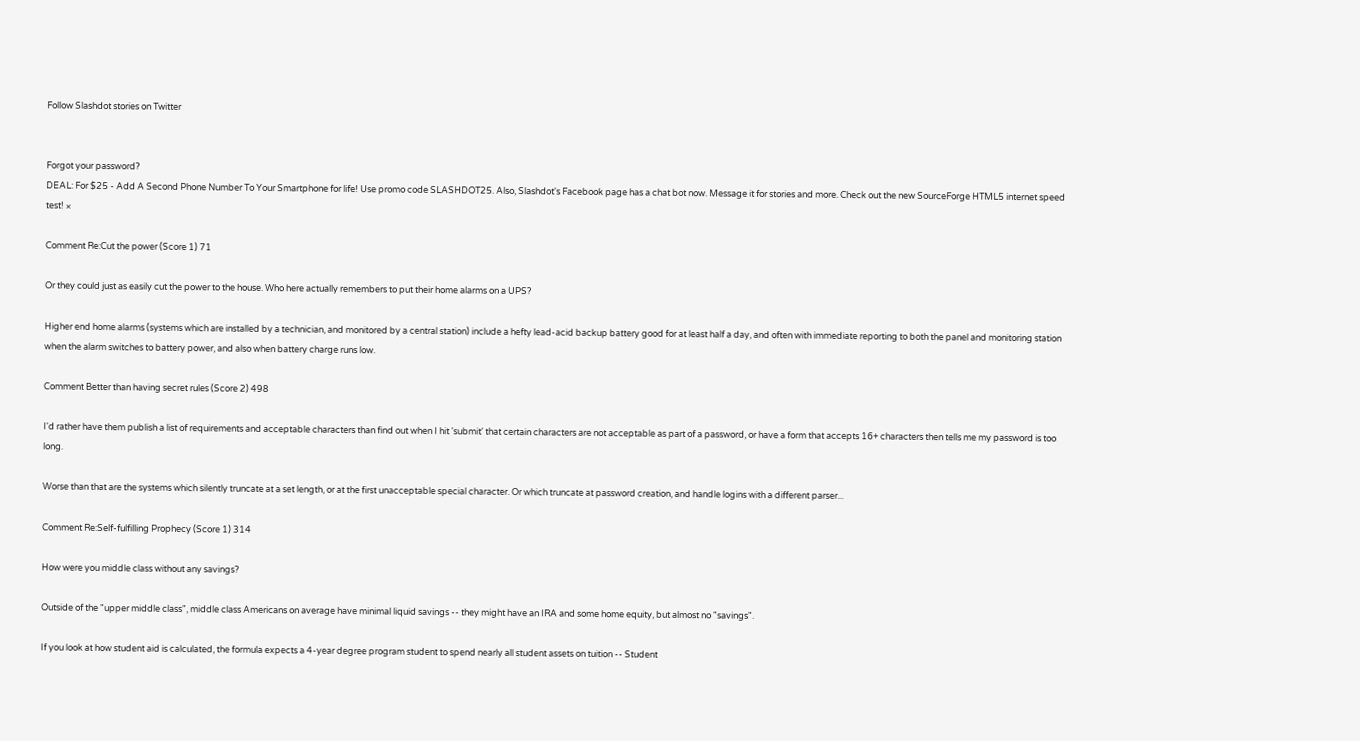Follow Slashdot stories on Twitter


Forgot your password?
DEAL: For $25 - Add A Second Phone Number To Your Smartphone for life! Use promo code SLASHDOT25. Also, Slashdot's Facebook page has a chat bot now. Message it for stories and more. Check out the new SourceForge HTML5 internet speed test! ×

Comment Re:Cut the power (Score 1) 71

Or they could just as easily cut the power to the house. Who here actually remembers to put their home alarms on a UPS?

Higher end home alarms (systems which are installed by a technician, and monitored by a central station) include a hefty lead-acid backup battery good for at least half a day, and often with immediate reporting to both the panel and monitoring station when the alarm switches to battery power, and also when battery charge runs low.

Comment Better than having secret rules (Score 2) 498

I'd rather have them publish a list of requirements and acceptable characters than find out when I hit 'submit' that certain characters are not acceptable as part of a password, or have a form that accepts 16+ characters then tells me my password is too long.

Worse than that are the systems which silently truncate at a set length, or at the first unacceptable special character. Or which truncate at password creation, and handle logins with a different parser...

Comment Re:Self-fulfilling Prophecy (Score 1) 314

How were you middle class without any savings?

Outside of the "upper middle class", middle class Americans on average have minimal liquid savings -- they might have an IRA and some home equity, but almost no "savings".

If you look at how student aid is calculated, the formula expects a 4-year degree program student to spend nearly all student assets on tuition -- Student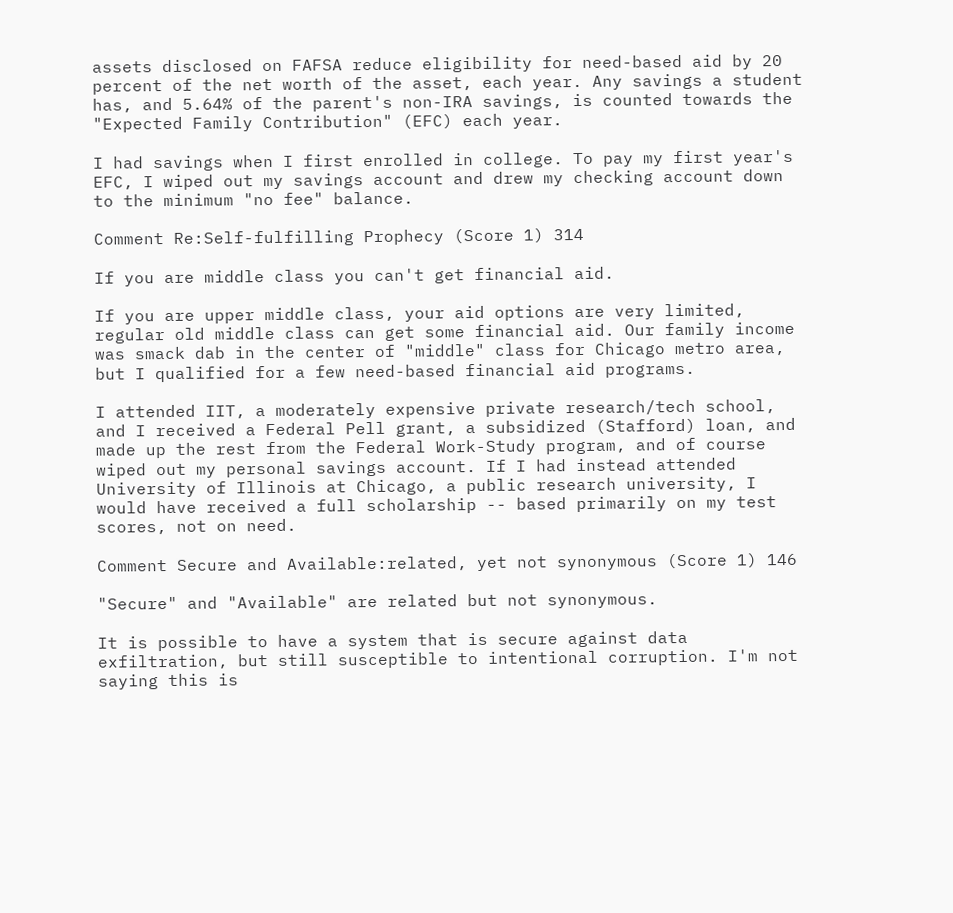assets disclosed on FAFSA reduce eligibility for need-based aid by 20 percent of the net worth of the asset, each year. Any savings a student has, and 5.64% of the parent's non-IRA savings, is counted towards the "Expected Family Contribution" (EFC) each year.

I had savings when I first enrolled in college. To pay my first year's EFC, I wiped out my savings account and drew my checking account down to the minimum "no fee" balance.

Comment Re:Self-fulfilling Prophecy (Score 1) 314

If you are middle class you can't get financial aid.

If you are upper middle class, your aid options are very limited, regular old middle class can get some financial aid. Our family income was smack dab in the center of "middle" class for Chicago metro area, but I qualified for a few need-based financial aid programs.

I attended IIT, a moderately expensive private research/tech school, and I received a Federal Pell grant, a subsidized (Stafford) loan, and made up the rest from the Federal Work-Study program, and of course wiped out my personal savings account. If I had instead attended University of Illinois at Chicago, a public research university, I would have received a full scholarship -- based primarily on my test scores, not on need.

Comment Secure and Available:related, yet not synonymous (Score 1) 146

"Secure" and "Available" are related but not synonymous.

It is possible to have a system that is secure against data exfiltration, but still susceptible to intentional corruption. I'm not saying this is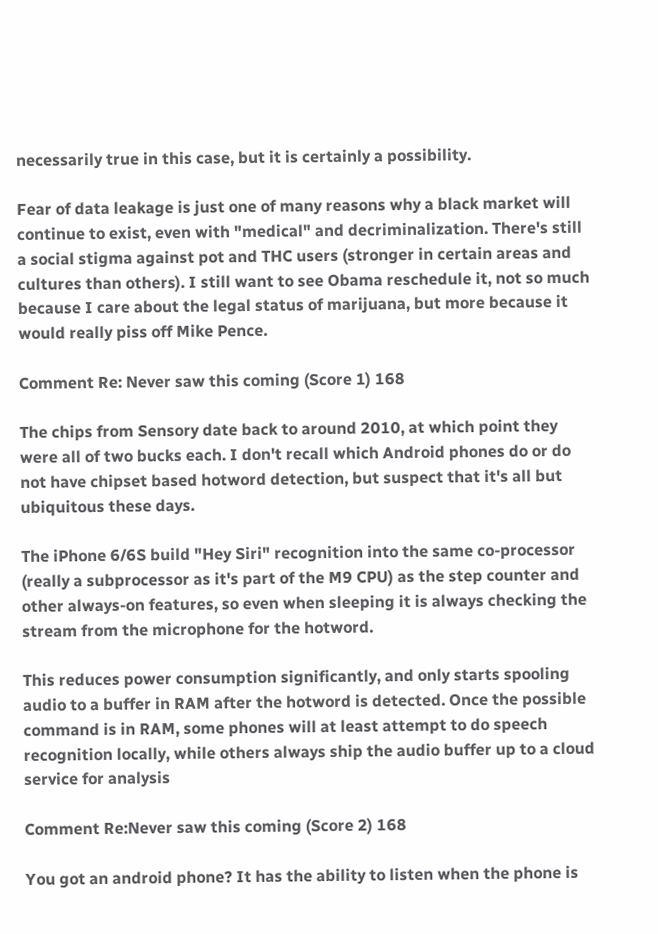necessarily true in this case, but it is certainly a possibility.

Fear of data leakage is just one of many reasons why a black market will continue to exist, even with "medical" and decriminalization. There's still a social stigma against pot and THC users (stronger in certain areas and cultures than others). I still want to see Obama reschedule it, not so much because I care about the legal status of marijuana, but more because it would really piss off Mike Pence.

Comment Re: Never saw this coming (Score 1) 168

The chips from Sensory date back to around 2010, at which point they were all of two bucks each. I don't recall which Android phones do or do not have chipset based hotword detection, but suspect that it's all but ubiquitous these days.

The iPhone 6/6S build "Hey Siri" recognition into the same co-processor (really a subprocessor as it's part of the M9 CPU) as the step counter and other always-on features, so even when sleeping it is always checking the stream from the microphone for the hotword.

This reduces power consumption significantly, and only starts spooling audio to a buffer in RAM after the hotword is detected. Once the possible command is in RAM, some phones will at least attempt to do speech recognition locally, while others always ship the audio buffer up to a cloud service for analysis

Comment Re:Never saw this coming (Score 2) 168

You got an android phone? It has the ability to listen when the phone is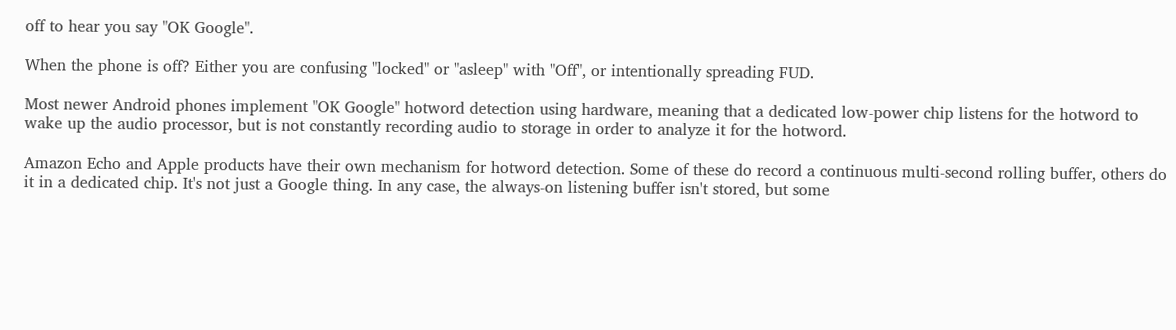off to hear you say "OK Google".

When the phone is off? Either you are confusing "locked" or "asleep" with "Off", or intentionally spreading FUD.

Most newer Android phones implement "OK Google" hotword detection using hardware, meaning that a dedicated low-power chip listens for the hotword to wake up the audio processor, but is not constantly recording audio to storage in order to analyze it for the hotword.

Amazon Echo and Apple products have their own mechanism for hotword detection. Some of these do record a continuous multi-second rolling buffer, others do it in a dedicated chip. It's not just a Google thing. In any case, the always-on listening buffer isn't stored, but some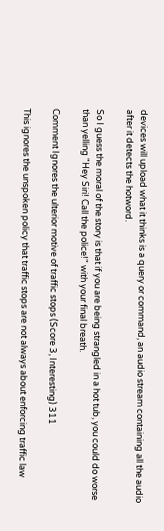devices will upload what it thinks is a query or command, an audio stream containing all the audio after it detects the hotword.

So I guess the moral of the story is that if you are being strangled in a hot tub, you could do worse than yelling "Hey Siri! Call the police!" with your final breath.

Comment Ignores the ulterior motive of traffic stops (Score 3, Interesting) 311

This ignores the unspoken policy that traffic stops are not always about enforcing traffic law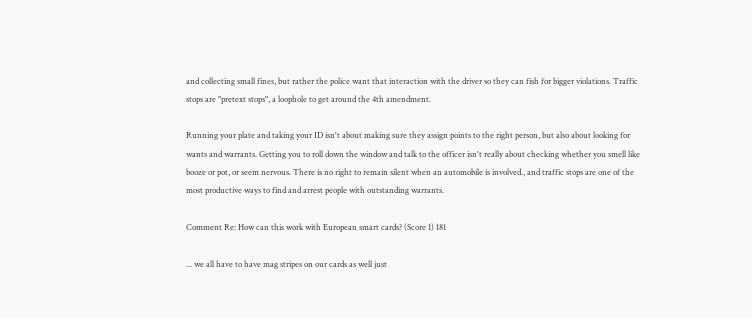and collecting small fines, but rather the police want that interaction with the driver so they can fish for bigger violations. Traffic stops are "pretext stops", a loophole to get around the 4th amendment.

Running your plate and taking your ID isn't about making sure they assign points to the right person, but also about looking for wants and warrants. Getting you to roll down the window and talk to the officer isn't really about checking whether you smell like booze or pot, or seem nervous. There is no right to remain silent when an automobile is involved., and traffic stops are one of the most productive ways to find and arrest people with outstanding warrants.

Comment Re: How can this work with European smart cards? (Score 1) 181

... we all have to have mag stripes on our cards as well just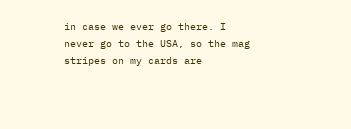in case we ever go there. I never go to the USA, so the mag stripes on my cards are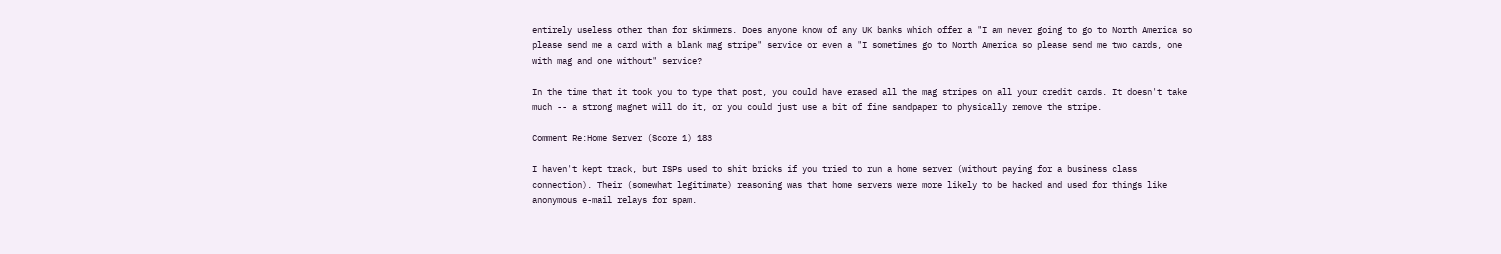entirely useless other than for skimmers. Does anyone know of any UK banks which offer a "I am never going to go to North America so please send me a card with a blank mag stripe" service or even a "I sometimes go to North America so please send me two cards, one with mag and one without" service?

In the time that it took you to type that post, you could have erased all the mag stripes on all your credit cards. It doesn't take much -- a strong magnet will do it, or you could just use a bit of fine sandpaper to physically remove the stripe.

Comment Re:Home Server (Score 1) 183

I haven't kept track, but ISPs used to shit bricks if you tried to run a home server (without paying for a business class connection). Their (somewhat legitimate) reasoning was that home servers were more likely to be hacked and used for things like anonymous e-mail relays for spam.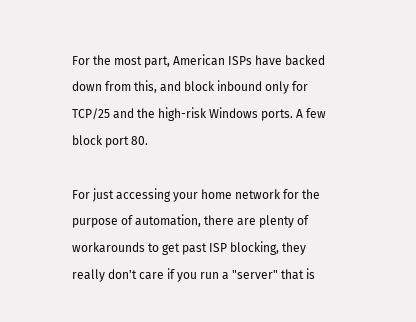For the most part, American ISPs have backed down from this, and block inbound only for TCP/25 and the high-risk Windows ports. A few block port 80.

For just accessing your home network for the purpose of automation, there are plenty of workarounds to get past ISP blocking, they really don't care if you run a "server" that is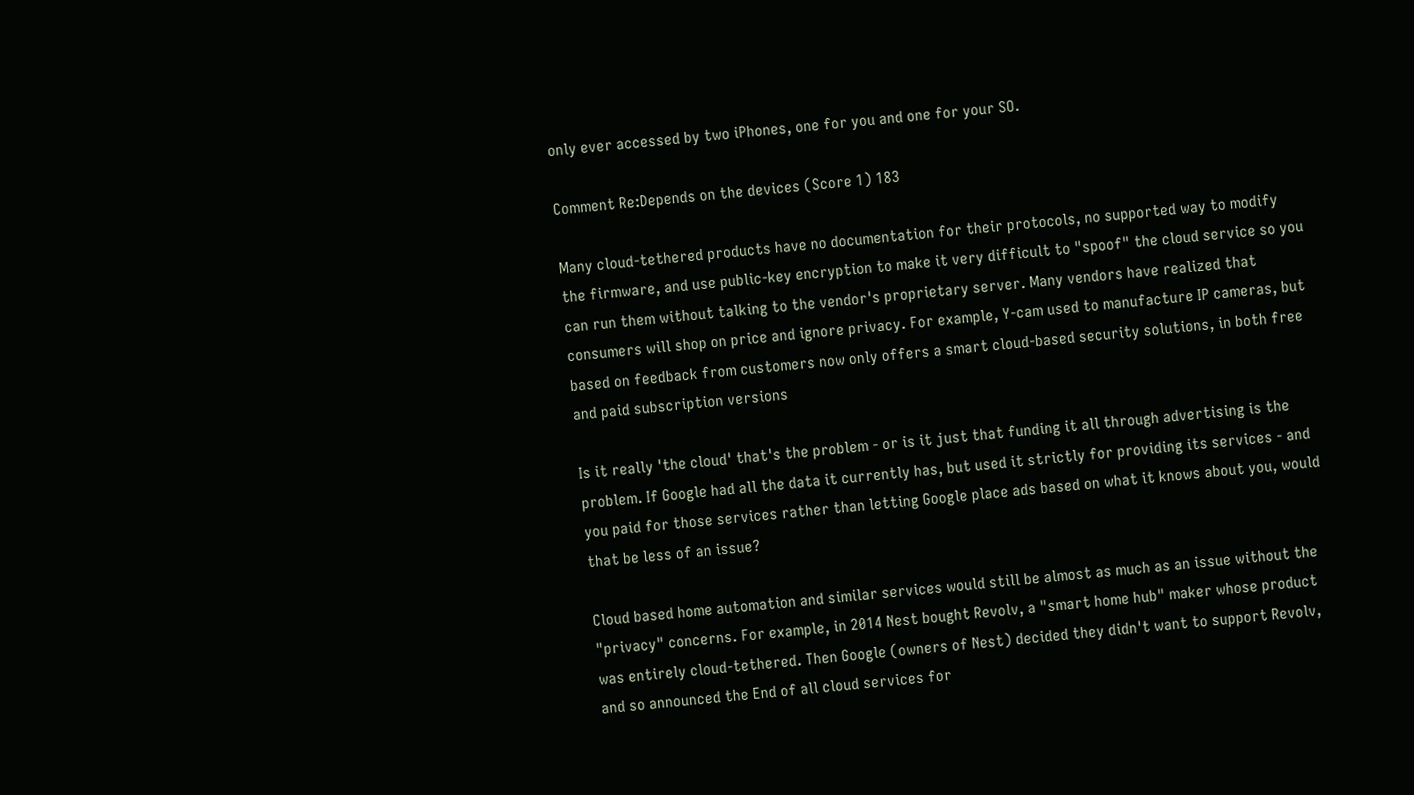only ever accessed by two iPhones, one for you and one for your SO.

Comment Re:Depends on the devices (Score 1) 183

Many cloud-tethered products have no documentation for their protocols, no supported way to modify the firmware, and use public-key encryption to make it very difficult to "spoof" the cloud service so you can run them without talking to the vendor's proprietary server. Many vendors have realized that consumers will shop on price and ignore privacy. For example, Y-cam used to manufacture IP cameras, but based on feedback from customers now only offers a smart cloud-based security solutions, in both free and paid subscription versions

Is it really 'the cloud' that's the problem - or is it just that funding it all through advertising is the problem. If Google had all the data it currently has, but used it strictly for providing its services - and you paid for those services rather than letting Google place ads based on what it knows about you, would that be less of an issue?

Cloud based home automation and similar services would still be almost as much as an issue without the "privacy" concerns. For example, in 2014 Nest bought Revolv, a "smart home hub" maker whose product was entirely cloud-tethered. Then Google (owners of Nest) decided they didn't want to support Revolv, and so announced the End of all cloud services for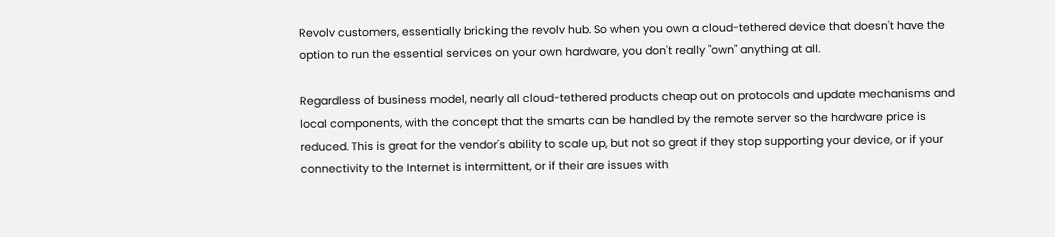Revolv customers, essentially bricking the revolv hub. So when you own a cloud-tethered device that doesn't have the option to run the essential services on your own hardware, you don't really "own" anything at all.

Regardless of business model, nearly all cloud-tethered products cheap out on protocols and update mechanisms and local components, with the concept that the smarts can be handled by the remote server so the hardware price is reduced. This is great for the vendor's ability to scale up, but not so great if they stop supporting your device, or if your connectivity to the Internet is intermittent, or if their are issues with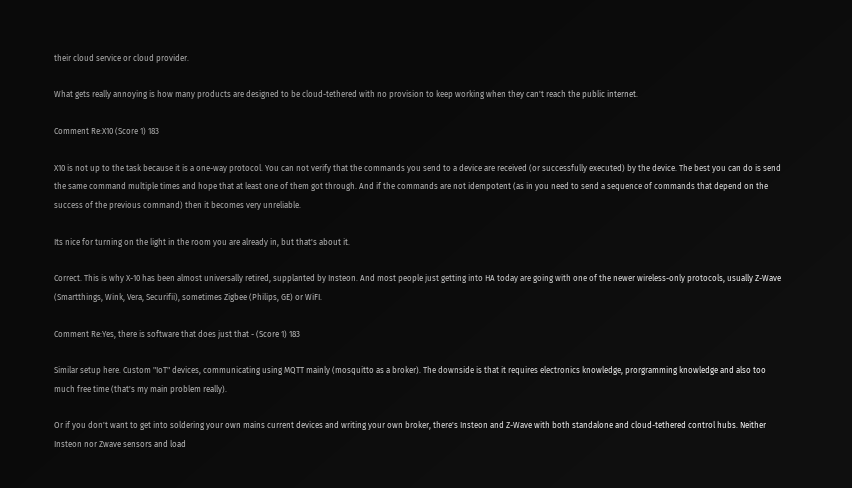their cloud service or cloud provider.

What gets really annoying is how many products are designed to be cloud-tethered with no provision to keep working when they can't reach the public internet.

Comment Re:X10 (Score 1) 183

X10 is not up to the task because it is a one-way protocol. You can not verify that the commands you send to a device are received (or successfully executed) by the device. The best you can do is send the same command multiple times and hope that at least one of them got through. And if the commands are not idempotent (as in you need to send a sequence of commands that depend on the success of the previous command) then it becomes very unreliable.

Its nice for turning on the light in the room you are already in, but that's about it.

Correct. This is why X-10 has been almost universally retired, supplanted by Insteon. And most people just getting into HA today are going with one of the newer wireless-only protocols, usually Z-Wave (Smartthings, Wink, Vera, Securifii), sometimes Zigbee (Philips, GE) or WiFI.

Comment Re:Yes, there is software that does just that - (Score 1) 183

Similar setup here. Custom "IoT" devices, communicating using MQTT mainly (mosquitto as a broker). The downside is that it requires electronics knowledge, prorgramming knowledge and also too much free time (that's my main problem really).

Or if you don't want to get into soldering your own mains current devices and writing your own broker, there's Insteon and Z-Wave with both standalone and cloud-tethered control hubs. Neither Insteon nor Zwave sensors and load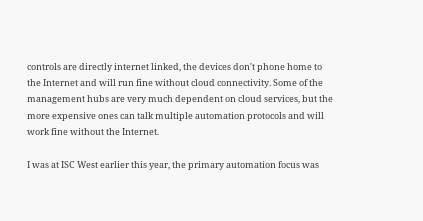controls are directly internet linked, the devices don't phone home to the Internet and will run fine without cloud connectivity. Some of the management hubs are very much dependent on cloud services, but the more expensive ones can talk multiple automation protocols and will work fine without the Internet.

I was at ISC West earlier this year, the primary automation focus was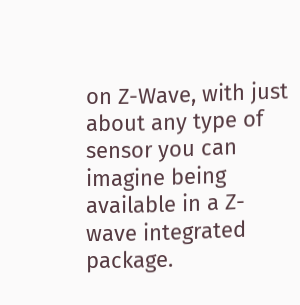on Z-Wave, with just about any type of sensor you can imagine being available in a Z-wave integrated package.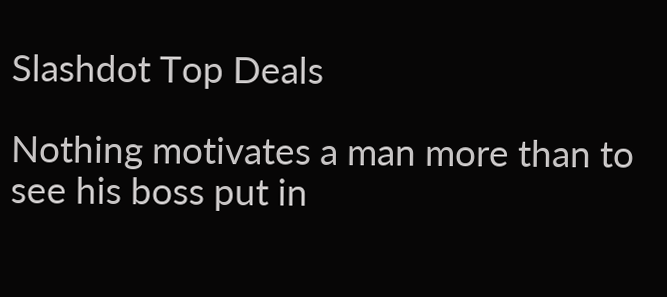Slashdot Top Deals

Nothing motivates a man more than to see his boss put in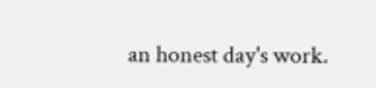an honest day's work.